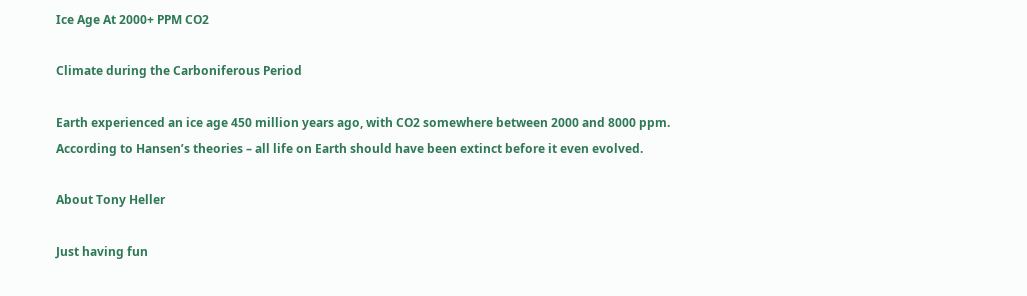Ice Age At 2000+ PPM CO2

Climate during the Carboniferous Period

Earth experienced an ice age 450 million years ago, with CO2 somewhere between 2000 and 8000 ppm. According to Hansen’s theories – all life on Earth should have been extinct before it even evolved.

About Tony Heller

Just having fun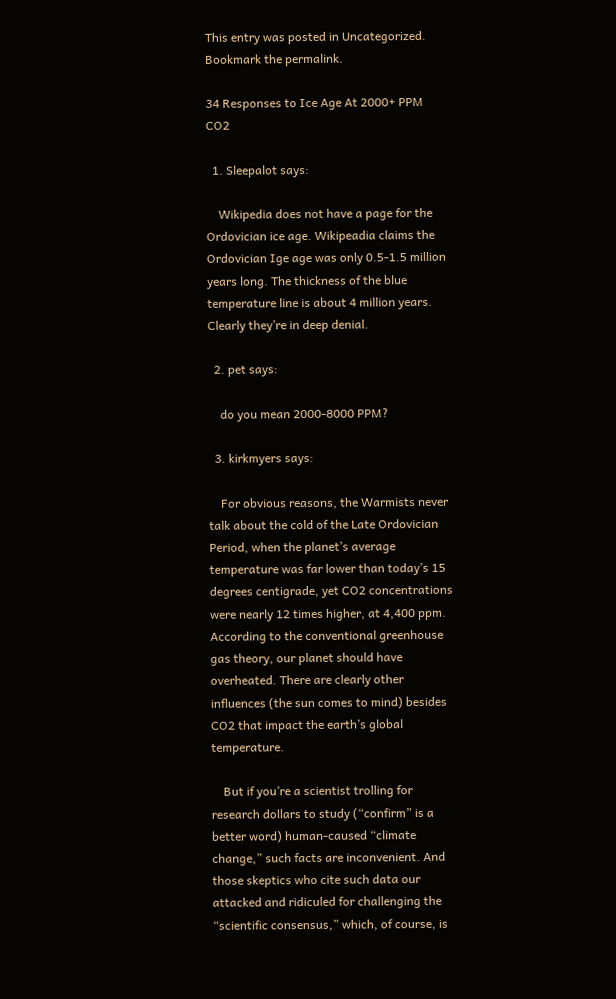This entry was posted in Uncategorized. Bookmark the permalink.

34 Responses to Ice Age At 2000+ PPM CO2

  1. Sleepalot says:

    Wikipedia does not have a page for the Ordovician ice age. Wikipeadia claims the Ordovician Ige age was only 0.5-1.5 million years long. The thickness of the blue temperature line is about 4 million years. Clearly they’re in deep denial.

  2. pet says:

    do you mean 2000-8000 PPM?

  3. kirkmyers says:

    For obvious reasons, the Warmists never talk about the cold of the Late Ordovician Period, when the planet’s average temperature was far lower than today’s 15 degrees centigrade, yet CO2 concentrations were nearly 12 times higher, at 4,400 ppm. According to the conventional greenhouse gas theory, our planet should have overheated. There are clearly other influences (the sun comes to mind) besides CO2 that impact the earth’s global temperature.

    But if you’re a scientist trolling for research dollars to study (“confirm” is a better word) human-caused “climate change,” such facts are inconvenient. And those skeptics who cite such data our attacked and ridiculed for challenging the “scientific consensus,” which, of course, is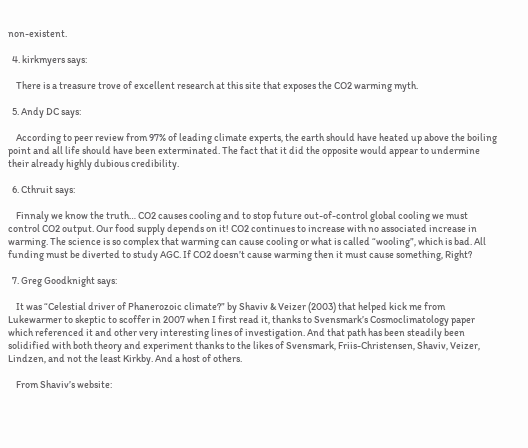non-existent.

  4. kirkmyers says:

    There is a treasure trove of excellent research at this site that exposes the CO2 warming myth.

  5. Andy DC says:

    According to peer review from 97% of leading climate experts, the earth should have heated up above the boiling point and all life should have been exterminated. The fact that it did the opposite would appear to undermine their already highly dubious credibility.

  6. Cthruit says:

    Finnaly we know the truth… CO2 causes cooling and to stop future out-of-control global cooling we must control CO2 output. Our food supply depends on it! CO2 continues to increase with no associated increase in warming. The science is so complex that warming can cause cooling or what is called “wooling”, which is bad. All funding must be diverted to study AGC. If CO2 doesn’t cause warming then it must cause something, Right?

  7. Greg Goodknight says:

    It was “Celestial driver of Phanerozoic climate?” by Shaviv & Veizer (2003) that helped kick me from Lukewarmer to skeptic to scoffer in 2007 when I first read it, thanks to Svensmark’s Cosmoclimatology paper which referenced it and other very interesting lines of investigation. And that path has been steadily been solidified with both theory and experiment thanks to the likes of Svensmark, Friis-Christensen, Shaviv, Veizer, Lindzen, and not the least Kirkby. And a host of others.

    From Shaviv’s website: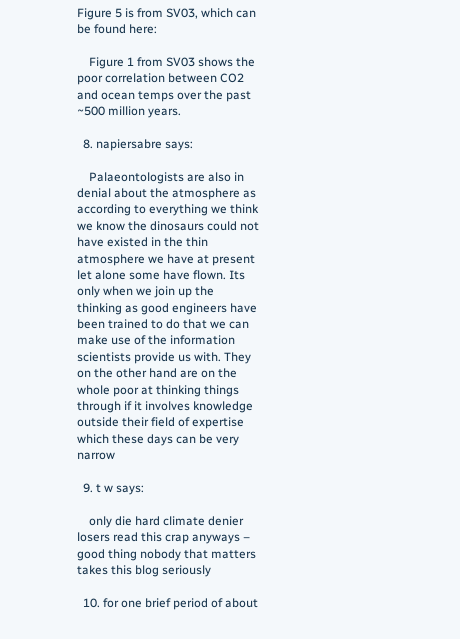Figure 5 is from SV03, which can be found here:

    Figure 1 from SV03 shows the poor correlation between CO2 and ocean temps over the past ~500 million years.

  8. napiersabre says:

    Palaeontologists are also in denial about the atmosphere as according to everything we think we know the dinosaurs could not have existed in the thin atmosphere we have at present let alone some have flown. Its only when we join up the thinking as good engineers have been trained to do that we can make use of the information scientists provide us with. They on the other hand are on the whole poor at thinking things through if it involves knowledge outside their field of expertise which these days can be very narrow

  9. t w says:

    only die hard climate denier losers read this crap anyways – good thing nobody that matters takes this blog seriously

  10. for one brief period of about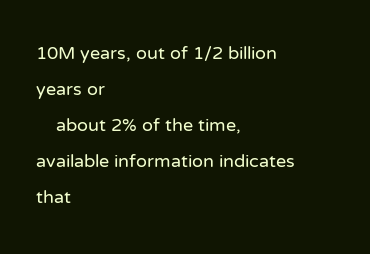10M years, out of 1/2 billion years or
    about 2% of the time, available information indicates that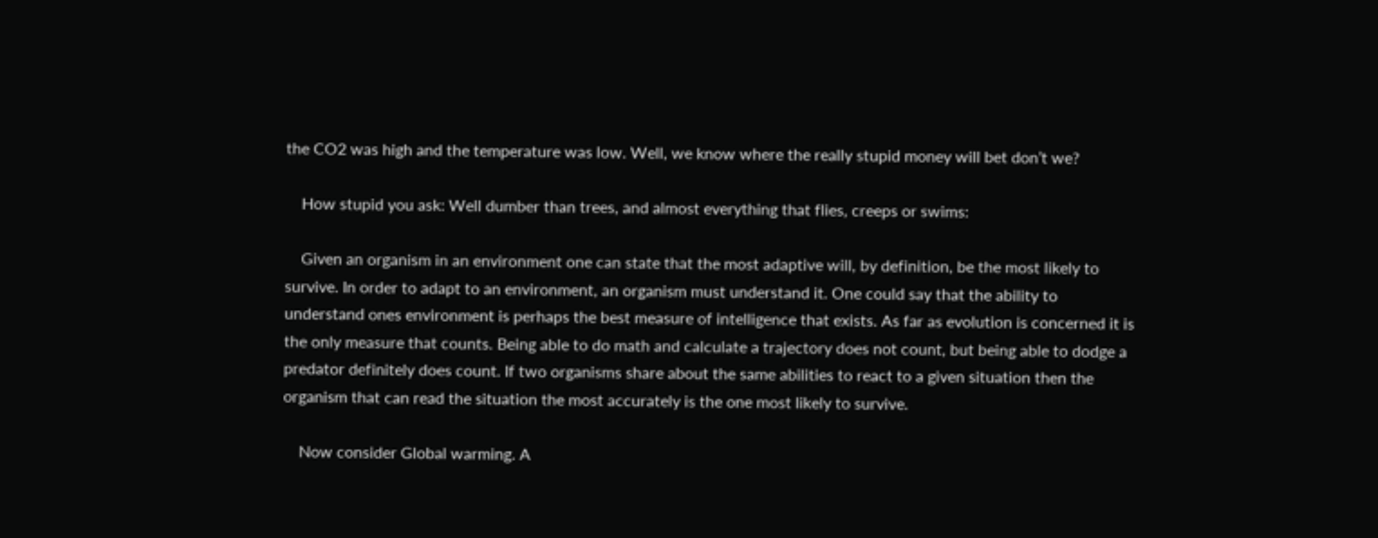the CO2 was high and the temperature was low. Well, we know where the really stupid money will bet don’t we?

    How stupid you ask: Well dumber than trees, and almost everything that flies, creeps or swims:

    Given an organism in an environment one can state that the most adaptive will, by definition, be the most likely to survive. In order to adapt to an environment, an organism must understand it. One could say that the ability to understand ones environment is perhaps the best measure of intelligence that exists. As far as evolution is concerned it is the only measure that counts. Being able to do math and calculate a trajectory does not count, but being able to dodge a predator definitely does count. If two organisms share about the same abilities to react to a given situation then the organism that can read the situation the most accurately is the one most likely to survive.

    Now consider Global warming. A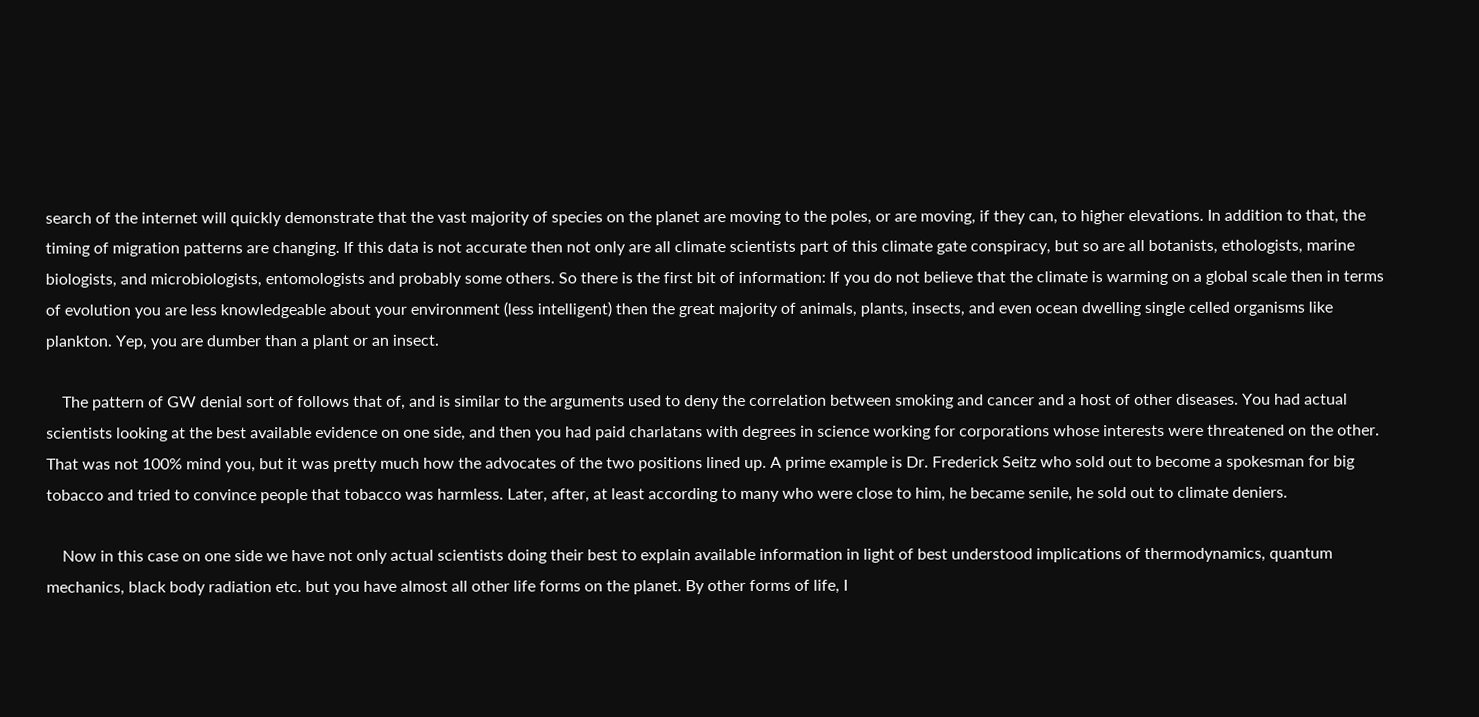search of the internet will quickly demonstrate that the vast majority of species on the planet are moving to the poles, or are moving, if they can, to higher elevations. In addition to that, the timing of migration patterns are changing. If this data is not accurate then not only are all climate scientists part of this climate gate conspiracy, but so are all botanists, ethologists, marine biologists, and microbiologists, entomologists and probably some others. So there is the first bit of information: If you do not believe that the climate is warming on a global scale then in terms of evolution you are less knowledgeable about your environment (less intelligent) then the great majority of animals, plants, insects, and even ocean dwelling single celled organisms like plankton. Yep, you are dumber than a plant or an insect.

    The pattern of GW denial sort of follows that of, and is similar to the arguments used to deny the correlation between smoking and cancer and a host of other diseases. You had actual scientists looking at the best available evidence on one side, and then you had paid charlatans with degrees in science working for corporations whose interests were threatened on the other. That was not 100% mind you, but it was pretty much how the advocates of the two positions lined up. A prime example is Dr. Frederick Seitz who sold out to become a spokesman for big tobacco and tried to convince people that tobacco was harmless. Later, after, at least according to many who were close to him, he became senile, he sold out to climate deniers.

    Now in this case on one side we have not only actual scientists doing their best to explain available information in light of best understood implications of thermodynamics, quantum mechanics, black body radiation etc. but you have almost all other life forms on the planet. By other forms of life, I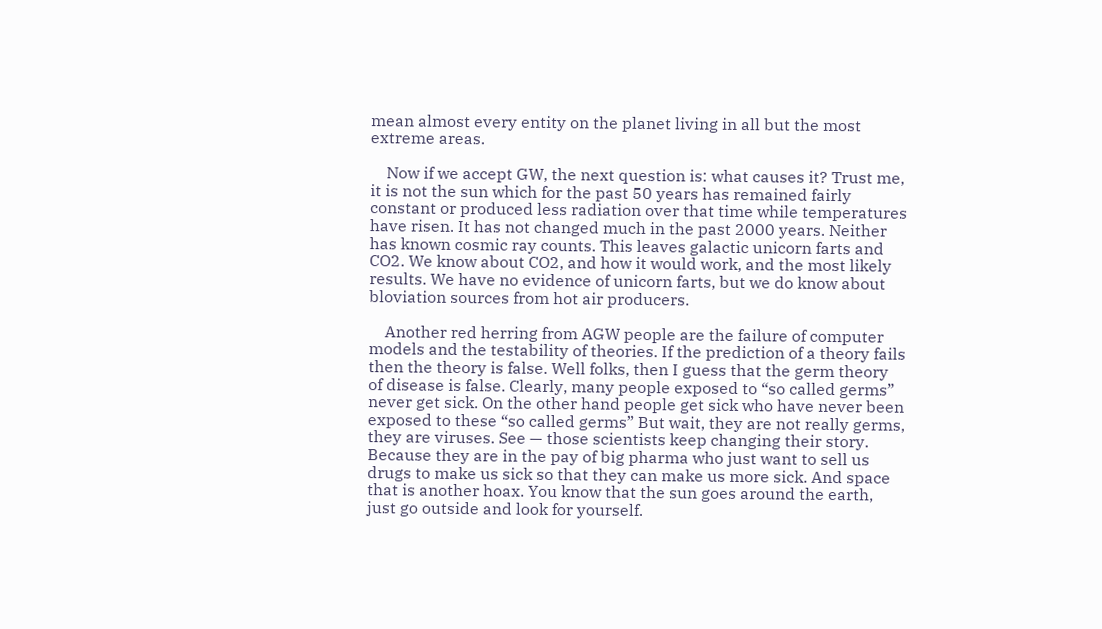mean almost every entity on the planet living in all but the most extreme areas.

    Now if we accept GW, the next question is: what causes it? Trust me, it is not the sun which for the past 50 years has remained fairly constant or produced less radiation over that time while temperatures have risen. It has not changed much in the past 2000 years. Neither has known cosmic ray counts. This leaves galactic unicorn farts and CO2. We know about CO2, and how it would work, and the most likely results. We have no evidence of unicorn farts, but we do know about bloviation sources from hot air producers.

    Another red herring from AGW people are the failure of computer models and the testability of theories. If the prediction of a theory fails then the theory is false. Well folks, then I guess that the germ theory of disease is false. Clearly, many people exposed to “so called germs” never get sick. On the other hand people get sick who have never been exposed to these “so called germs” But wait, they are not really germs, they are viruses. See — those scientists keep changing their story. Because they are in the pay of big pharma who just want to sell us drugs to make us sick so that they can make us more sick. And space that is another hoax. You know that the sun goes around the earth, just go outside and look for yourself.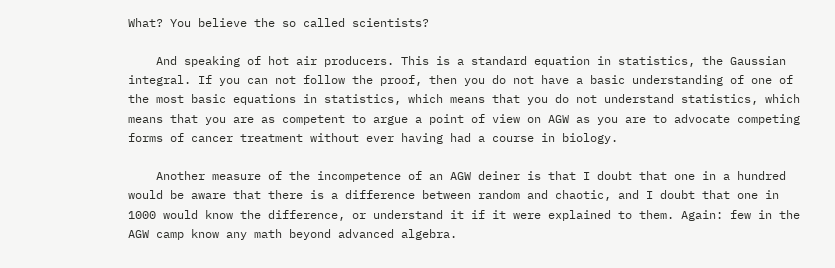What? You believe the so called scientists?

    And speaking of hot air producers. This is a standard equation in statistics, the Gaussian integral. If you can not follow the proof, then you do not have a basic understanding of one of the most basic equations in statistics, which means that you do not understand statistics, which means that you are as competent to argue a point of view on AGW as you are to advocate competing forms of cancer treatment without ever having had a course in biology.

    Another measure of the incompetence of an AGW deiner is that I doubt that one in a hundred would be aware that there is a difference between random and chaotic, and I doubt that one in 1000 would know the difference, or understand it if it were explained to them. Again: few in the AGW camp know any math beyond advanced algebra.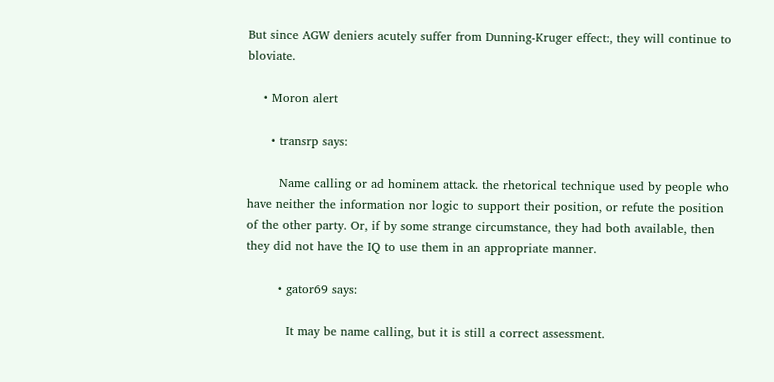But since AGW deniers acutely suffer from Dunning-Kruger effect:, they will continue to bloviate.

    • Moron alert

      • transrp says:

        Name calling or ad hominem attack. the rhetorical technique used by people who have neither the information nor logic to support their position, or refute the position of the other party. Or, if by some strange circumstance, they had both available, then they did not have the IQ to use them in an appropriate manner.

        • gator69 says:

          It may be name calling, but it is still a correct assessment.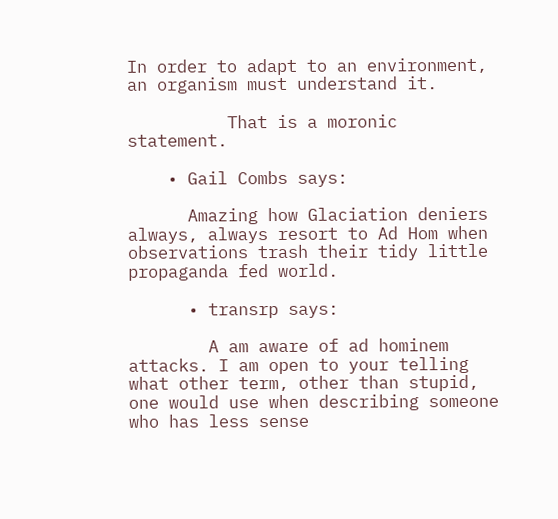In order to adapt to an environment, an organism must understand it.

          That is a moronic statement.

    • Gail Combs says:

      Amazing how Glaciation deniers always, always resort to Ad Hom when observations trash their tidy little propaganda fed world.

      • transrp says:

        A am aware of ad hominem attacks. I am open to your telling what other term, other than stupid, one would use when describing someone who has less sense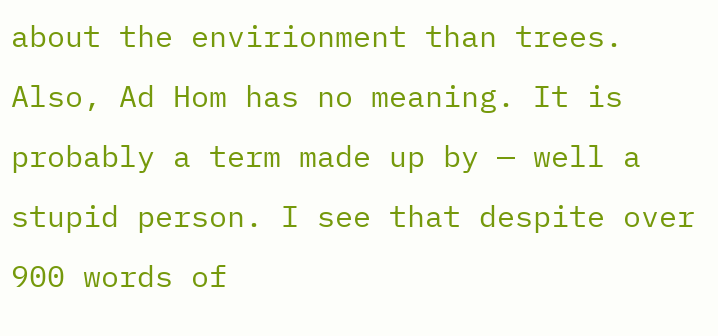about the envirionment than trees. Also, Ad Hom has no meaning. It is probably a term made up by — well a stupid person. I see that despite over 900 words of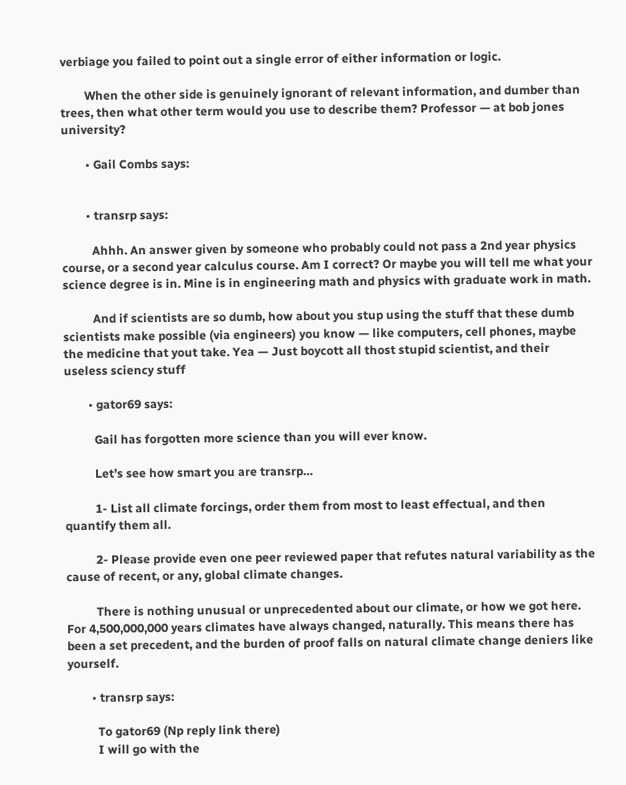verbiage you failed to point out a single error of either information or logic.

        When the other side is genuinely ignorant of relevant information, and dumber than trees, then what other term would you use to describe them? Professor — at bob jones university?

        • Gail Combs says:


        • transrp says:

          Ahhh. An answer given by someone who probably could not pass a 2nd year physics course, or a second year calculus course. Am I correct? Or maybe you will tell me what your science degree is in. Mine is in engineering math and physics with graduate work in math.

          And if scientists are so dumb, how about you stup using the stuff that these dumb scientists make possible (via engineers) you know — like computers, cell phones, maybe the medicine that yout take. Yea — Just boycott all thost stupid scientist, and their useless sciency stuff

        • gator69 says:

          Gail has forgotten more science than you will ever know.

          Let’s see how smart you are transrp…

          1- List all climate forcings, order them from most to least effectual, and then quantify them all.

          2- Please provide even one peer reviewed paper that refutes natural variability as the cause of recent, or any, global climate changes.

          There is nothing unusual or unprecedented about our climate, or how we got here. For 4,500,000,000 years climates have always changed, naturally. This means there has been a set precedent, and the burden of proof falls on natural climate change deniers like yourself.

        • transrp says:

          To gator69 (Np reply link there)
          I will go with the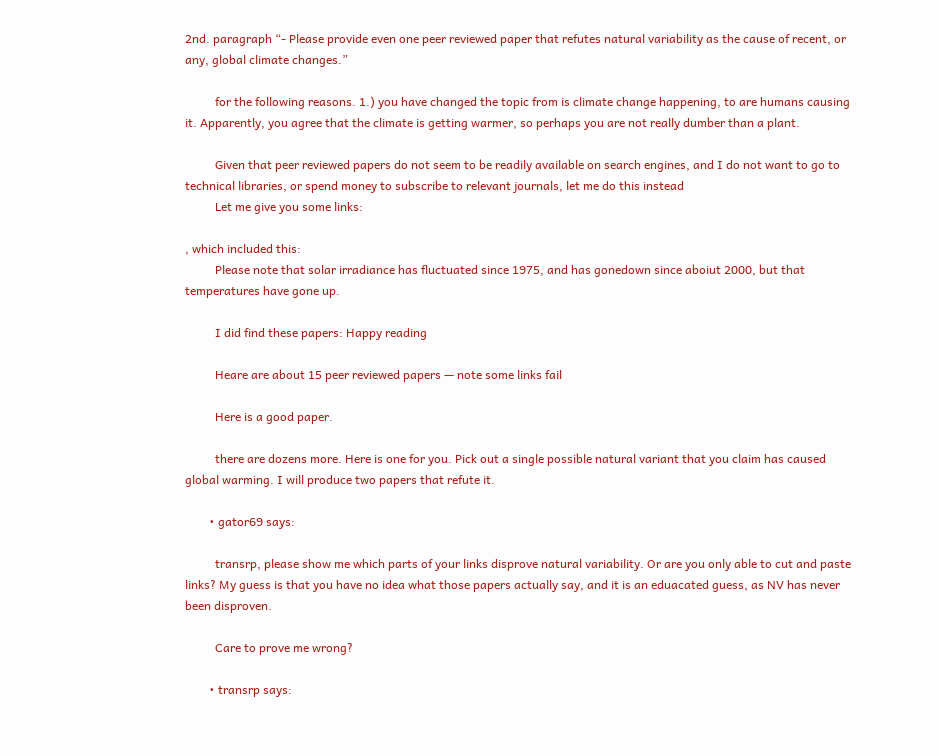2nd. paragraph “- Please provide even one peer reviewed paper that refutes natural variability as the cause of recent, or any, global climate changes.”

          for the following reasons. 1.) you have changed the topic from is climate change happening, to are humans causing it. Apparently, you agree that the climate is getting warmer, so perhaps you are not really dumber than a plant.

          Given that peer reviewed papers do not seem to be readily available on search engines, and I do not want to go to technical libraries, or spend money to subscribe to relevant journals, let me do this instead
          Let me give you some links:

, which included this:
          Please note that solar irradiance has fluctuated since 1975, and has gonedown since aboiut 2000, but that temperatures have gone up.

          I did find these papers: Happy reading

          Heare are about 15 peer reviewed papers — note some links fail

          Here is a good paper.

          there are dozens more. Here is one for you. Pick out a single possible natural variant that you claim has caused global warming. I will produce two papers that refute it.

        • gator69 says:

          transrp, please show me which parts of your links disprove natural variability. Or are you only able to cut and paste links? My guess is that you have no idea what those papers actually say, and it is an eduacated guess, as NV has never been disproven.

          Care to prove me wrong?

        • transrp says: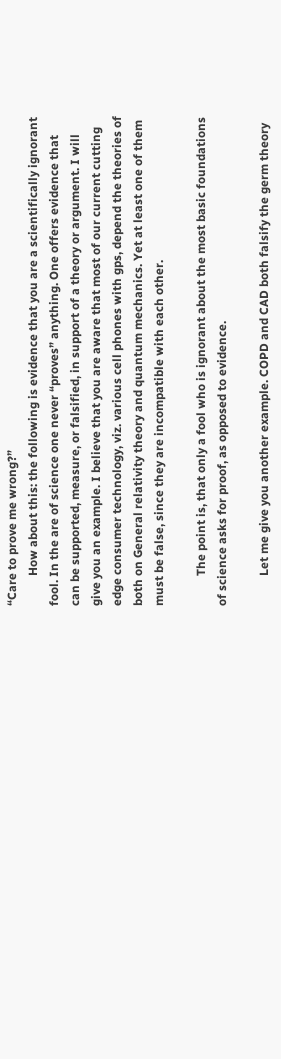“Care to prove me wrong?”
          How about this: the following is evidence that you are a scientifically ignorant fool. In the are of science one never “proves” anything. One offers evidence that can be supported, measure, or falsified, in support of a theory or argument. I will give you an example. I believe that you are aware that most of our current cutting edge consumer technology, viz. various cell phones with gps, depend the theories of both on General relativity theory and quantum mechanics. Yet at least one of them must be false, since they are incompatible with each other.

          The point is, that only a fool who is ignorant about the most basic foundations of science asks for proof, as opposed to evidence.

          Let me give you another example. COPD and CAD both falsify the germ theory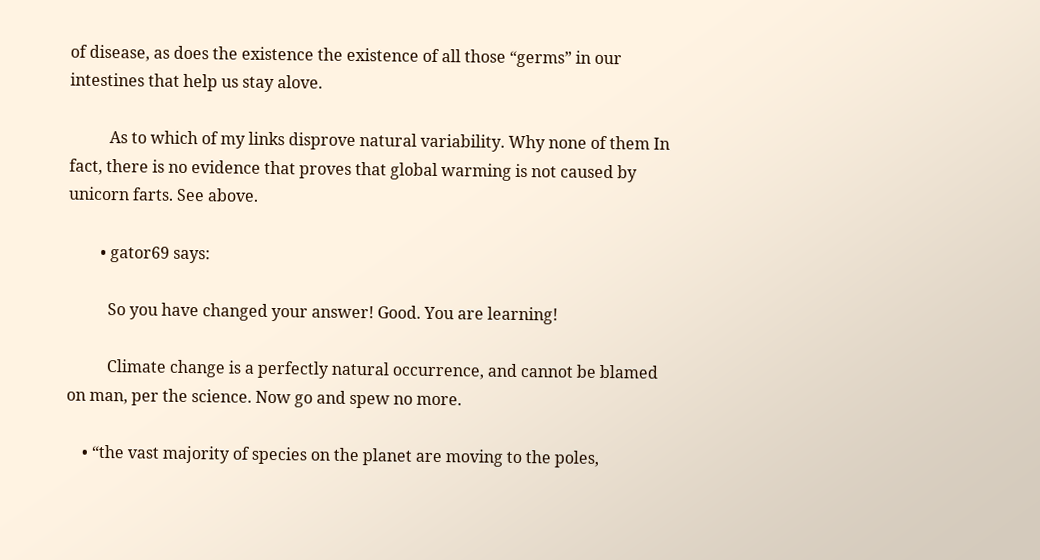of disease, as does the existence the existence of all those “germs” in our intestines that help us stay alove.

          As to which of my links disprove natural variability. Why none of them In fact, there is no evidence that proves that global warming is not caused by unicorn farts. See above.

        • gator69 says:

          So you have changed your answer! Good. You are learning!

          Climate change is a perfectly natural occurrence, and cannot be blamed on man, per the science. Now go and spew no more.

    • “the vast majority of species on the planet are moving to the poles,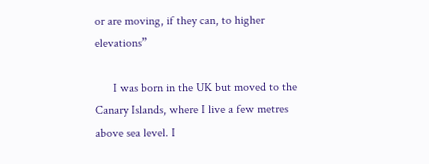or are moving, if they can, to higher elevations”

      I was born in the UK but moved to the Canary Islands, where I live a few metres above sea level. I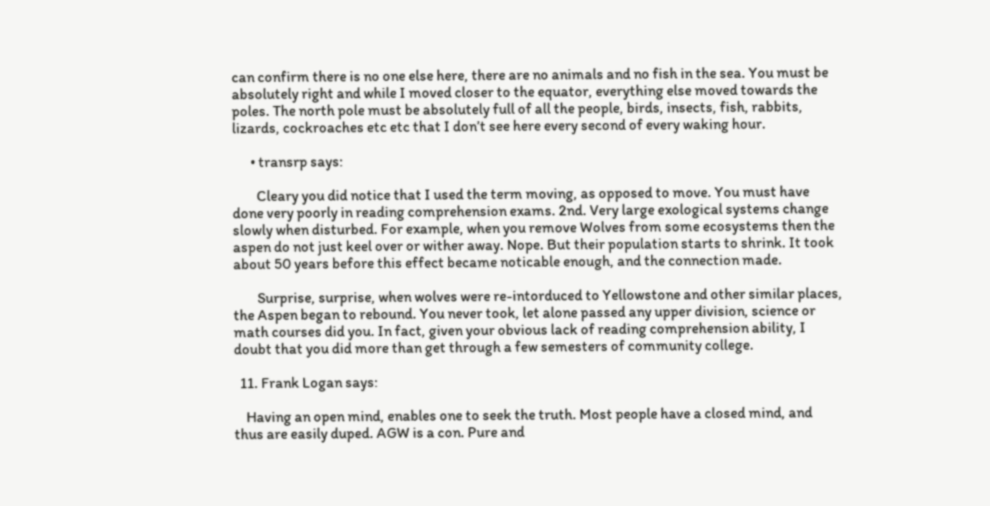can confirm there is no one else here, there are no animals and no fish in the sea. You must be absolutely right and while I moved closer to the equator, everything else moved towards the poles. The north pole must be absolutely full of all the people, birds, insects, fish, rabbits, lizards, cockroaches etc etc that I don’t see here every second of every waking hour.

      • transrp says:

        Cleary you did notice that I used the term moving, as opposed to move. You must have done very poorly in reading comprehension exams. 2nd. Very large exological systems change slowly when disturbed. For example, when you remove Wolves from some ecosystems then the aspen do not just keel over or wither away. Nope. But their population starts to shrink. It took about 50 years before this effect became noticable enough, and the connection made.

        Surprise, surprise, when wolves were re-intorduced to Yellowstone and other similar places, the Aspen began to rebound. You never took, let alone passed any upper division, science or math courses did you. In fact, given your obvious lack of reading comprehension ability, I doubt that you did more than get through a few semesters of community college.

  11. Frank Logan says:

    Having an open mind, enables one to seek the truth. Most people have a closed mind, and thus are easily duped. AGW is a con. Pure and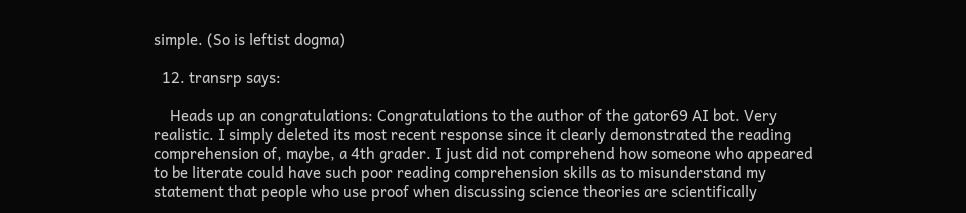simple. (So is leftist dogma)

  12. transrp says:

    Heads up an congratulations: Congratulations to the author of the gator69 AI bot. Very realistic. I simply deleted its most recent response since it clearly demonstrated the reading comprehension of, maybe, a 4th grader. I just did not comprehend how someone who appeared to be literate could have such poor reading comprehension skills as to misunderstand my statement that people who use proof when discussing science theories are scientifically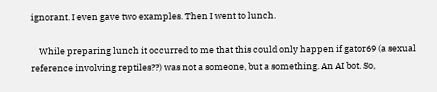ignorant. I even gave two examples. Then I went to lunch.

    While preparing lunch it occurred to me that this could only happen if gator69 (a sexual reference involving reptiles??) was not a someone, but a something. An AI bot. So,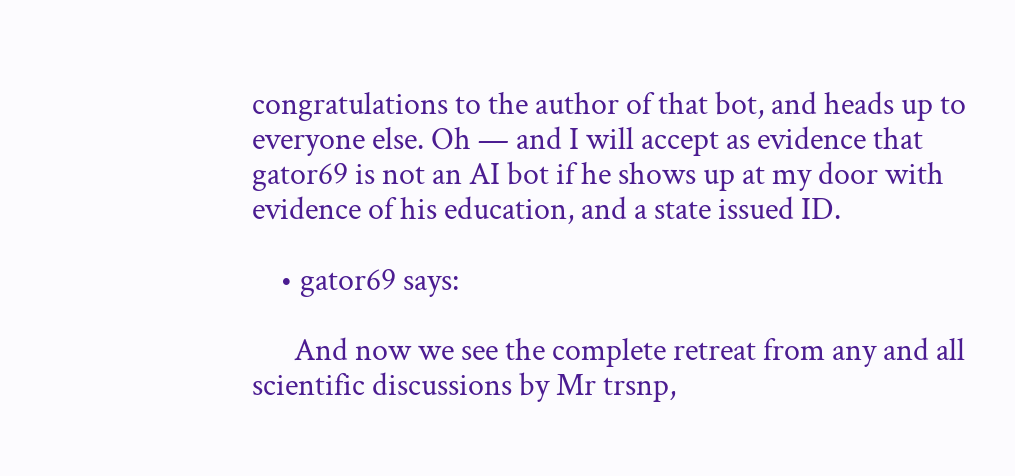congratulations to the author of that bot, and heads up to everyone else. Oh — and I will accept as evidence that gator69 is not an AI bot if he shows up at my door with evidence of his education, and a state issued ID.

    • gator69 says:

      And now we see the complete retreat from any and all scientific discussions by Mr trsnp,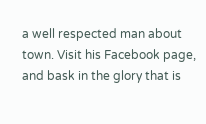a well respected man about town. Visit his Facebook page, and bask in the glory that is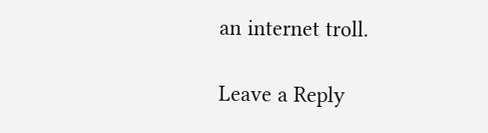an internet troll.

Leave a Reply